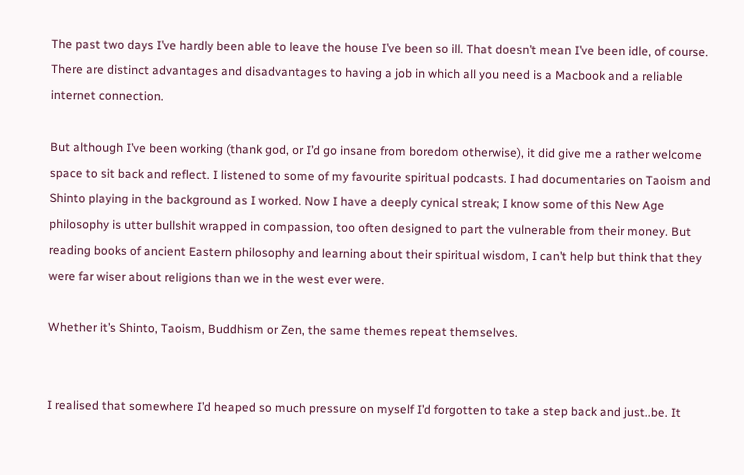The past two days I’ve hardly been able to leave the house I’ve been so ill. That doesn’t mean I’ve been idle, of course. There are distinct advantages and disadvantages to having a job in which all you need is a Macbook and a reliable internet connection.

But although I’ve been working (thank god, or I’d go insane from boredom otherwise), it did give me a rather welcome space to sit back and reflect. I listened to some of my favourite spiritual podcasts. I had documentaries on Taoism and Shinto playing in the background as I worked. Now I have a deeply cynical streak; I know some of this New Age philosophy is utter bullshit wrapped in compassion, too often designed to part the vulnerable from their money. But reading books of ancient Eastern philosophy and learning about their spiritual wisdom, I can’t help but think that they were far wiser about religions than we in the west ever were.

Whether it’s Shinto, Taoism, Buddhism or Zen, the same themes repeat themselves.


I realised that somewhere I’d heaped so much pressure on myself I’d forgotten to take a step back and just..be. It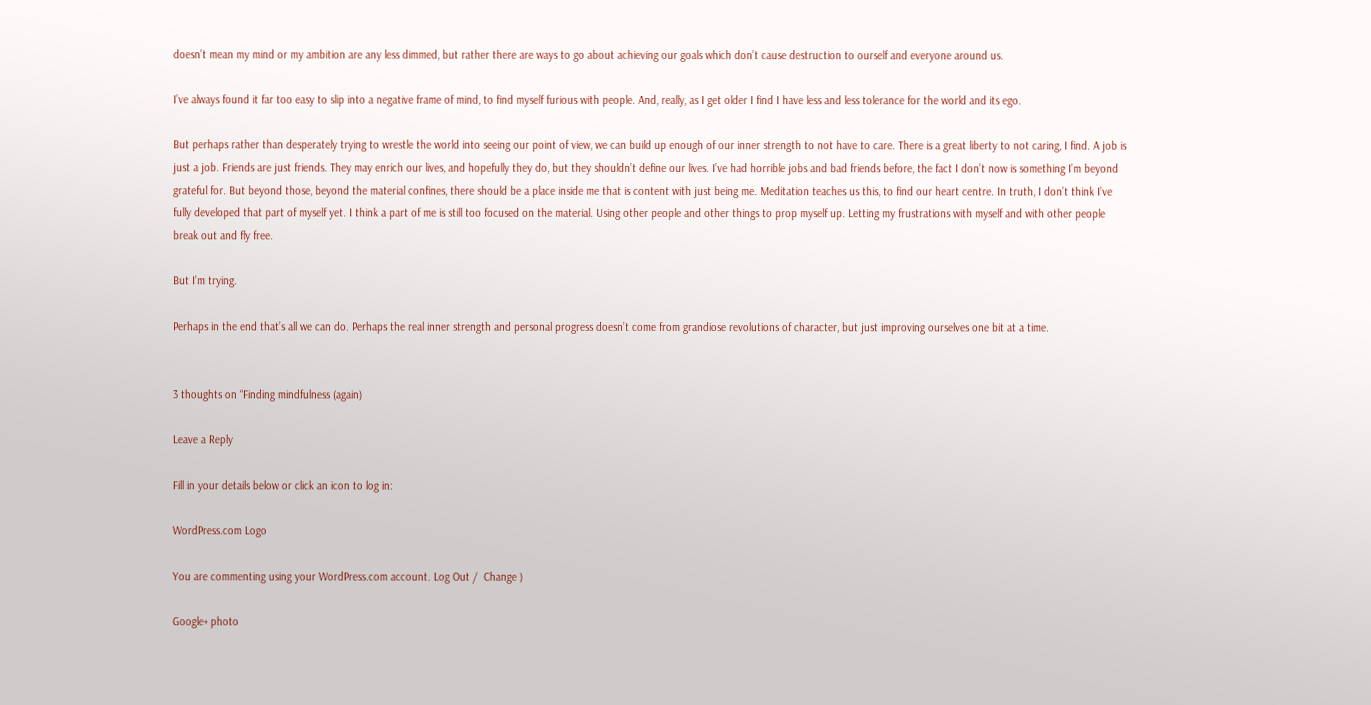doesn’t mean my mind or my ambition are any less dimmed, but rather there are ways to go about achieving our goals which don’t cause destruction to ourself and everyone around us.

I’ve always found it far too easy to slip into a negative frame of mind, to find myself furious with people. And, really, as I get older I find I have less and less tolerance for the world and its ego.

But perhaps rather than desperately trying to wrestle the world into seeing our point of view, we can build up enough of our inner strength to not have to care. There is a great liberty to not caring, I find. A job is just a job. Friends are just friends. They may enrich our lives, and hopefully they do, but they shouldn’t define our lives. I’ve had horrible jobs and bad friends before, the fact I don’t now is something I’m beyond grateful for. But beyond those, beyond the material confines, there should be a place inside me that is content with just being me. Meditation teaches us this, to find our heart centre. In truth, I don’t think I’ve fully developed that part of myself yet. I think a part of me is still too focused on the material. Using other people and other things to prop myself up. Letting my frustrations with myself and with other people break out and fly free.

But I’m trying.

Perhaps in the end that’s all we can do. Perhaps the real inner strength and personal progress doesn’t come from grandiose revolutions of character, but just improving ourselves one bit at a time.


3 thoughts on “Finding mindfulness (again)

Leave a Reply

Fill in your details below or click an icon to log in:

WordPress.com Logo

You are commenting using your WordPress.com account. Log Out /  Change )

Google+ photo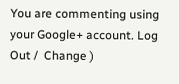You are commenting using your Google+ account. Log Out /  Change )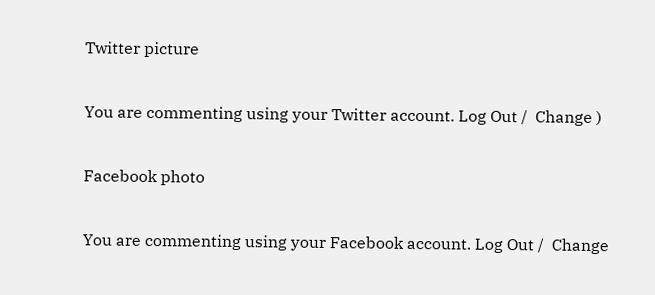Twitter picture

You are commenting using your Twitter account. Log Out /  Change )

Facebook photo

You are commenting using your Facebook account. Log Out /  Change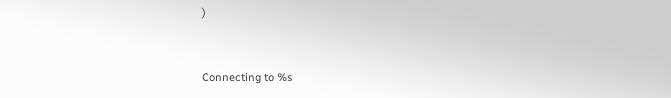)


Connecting to %s